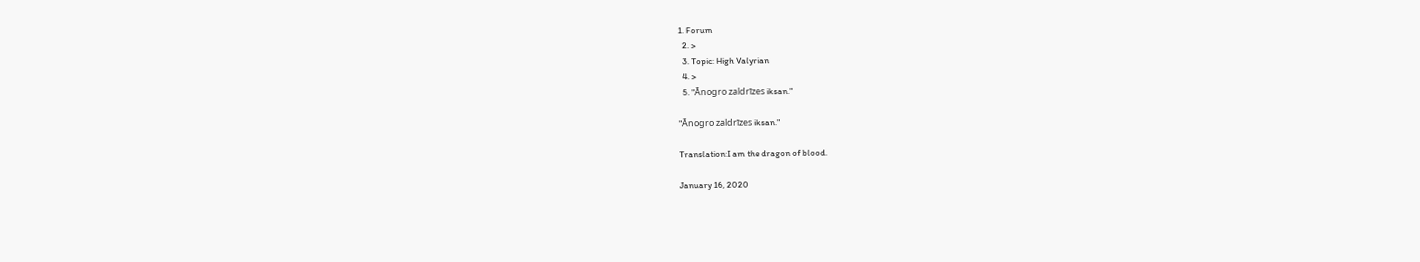1. Forum
  2. >
  3. Topic: High Valyrian
  4. >
  5. "Ānogro zaldrīzes iksan."

"Ānogro zaldrīzes iksan."

Translation:I am the dragon of blood.

January 16, 2020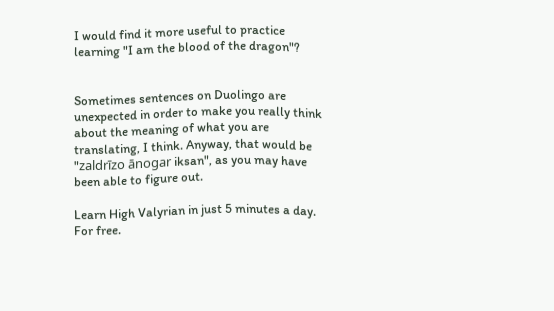I would find it more useful to practice learning "I am the blood of the dragon"?


Sometimes sentences on Duolingo are unexpected in order to make you really think about the meaning of what you are translating, I think. Anyway, that would be "zaldrīzo ānogar iksan", as you may have been able to figure out.

Learn High Valyrian in just 5 minutes a day. For free.